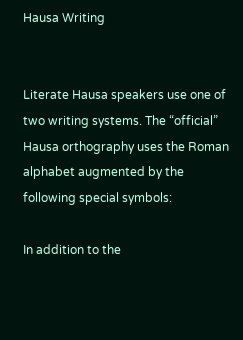Hausa Writing


Literate Hausa speakers use one of two writing systems. The “official” Hausa orthography uses the Roman alphabet augmented by the following special symbols:

In addition to the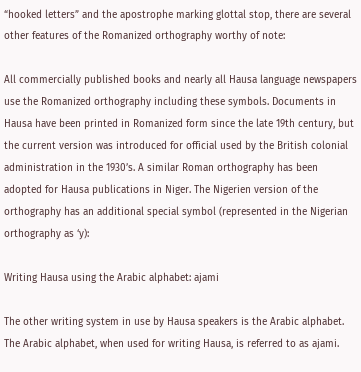“hooked letters” and the apostrophe marking glottal stop, there are several other features of the Romanized orthography worthy of note:

All commercially published books and nearly all Hausa language newspapers use the Romanized orthography including these symbols. Documents in Hausa have been printed in Romanized form since the late 19th century, but the current version was introduced for official used by the British colonial administration in the 1930’s. A similar Roman orthography has been adopted for Hausa publications in Niger. The Nigerien version of the orthography has an additional special symbol (represented in the Nigerian orthography as ‘y):

Writing Hausa using the Arabic alphabet: ajami

The other writing system in use by Hausa speakers is the Arabic alphabet. The Arabic alphabet, when used for writing Hausa, is referred to as ajami.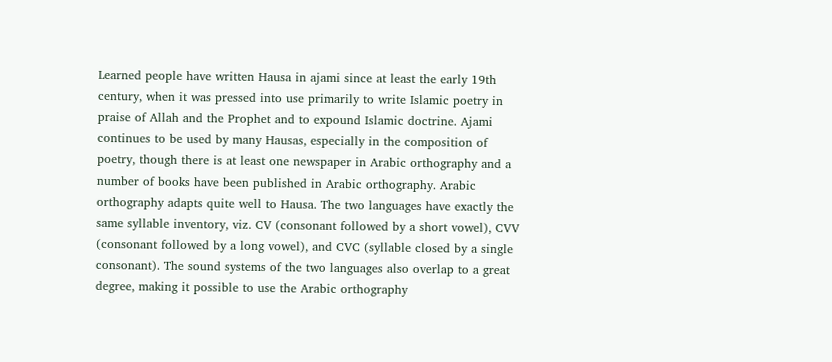Learned people have written Hausa in ajami since at least the early 19th century, when it was pressed into use primarily to write Islamic poetry in praise of Allah and the Prophet and to expound Islamic doctrine. Ajami continues to be used by many Hausas, especially in the composition of poetry, though there is at least one newspaper in Arabic orthography and a number of books have been published in Arabic orthography. Arabic orthography adapts quite well to Hausa. The two languages have exactly the same syllable inventory, viz. CV (consonant followed by a short vowel), CVV (consonant followed by a long vowel), and CVC (syllable closed by a single consonant). The sound systems of the two languages also overlap to a great degree, making it possible to use the Arabic orthography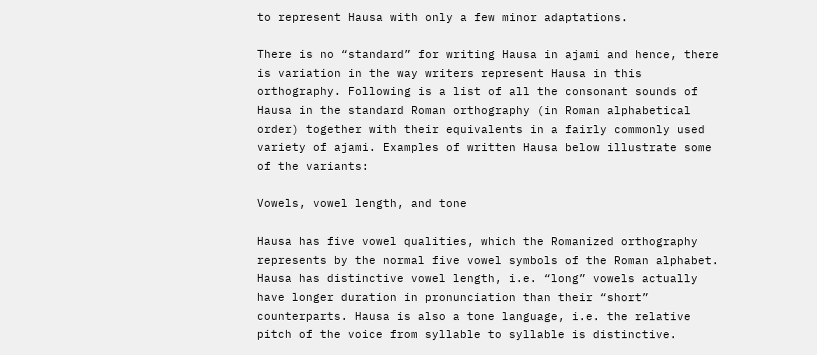to represent Hausa with only a few minor adaptations.

There is no “standard” for writing Hausa in ajami and hence, there is variation in the way writers represent Hausa in this orthography. Following is a list of all the consonant sounds of Hausa in the standard Roman orthography (in Roman alphabetical order) together with their equivalents in a fairly commonly used variety of ajami. Examples of written Hausa below illustrate some of the variants:

Vowels, vowel length, and tone

Hausa has five vowel qualities, which the Romanized orthography represents by the normal five vowel symbols of the Roman alphabet. Hausa has distinctive vowel length, i.e. “long” vowels actually have longer duration in pronunciation than their “short” counterparts. Hausa is also a tone language, i.e. the relative pitch of the voice from syllable to syllable is distinctive.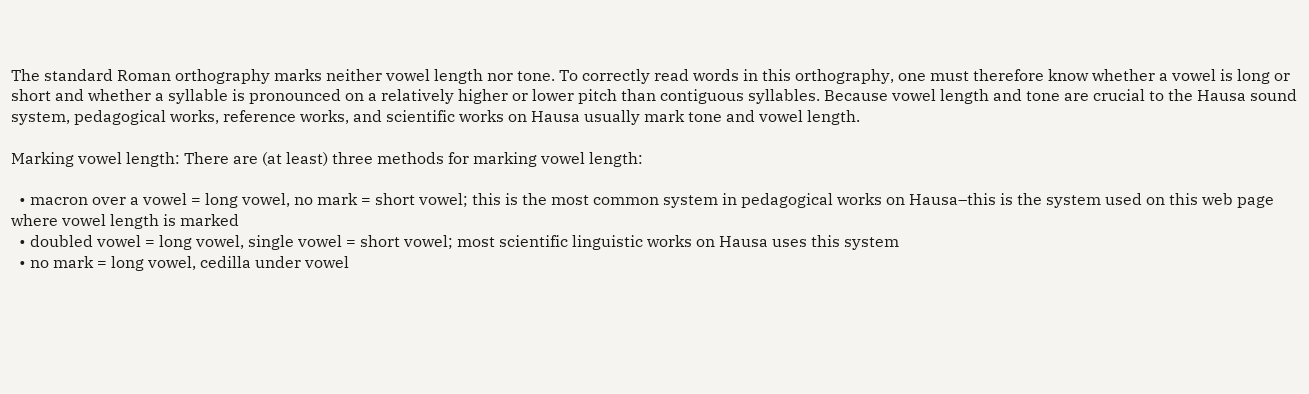The standard Roman orthography marks neither vowel length nor tone. To correctly read words in this orthography, one must therefore know whether a vowel is long or short and whether a syllable is pronounced on a relatively higher or lower pitch than contiguous syllables. Because vowel length and tone are crucial to the Hausa sound system, pedagogical works, reference works, and scientific works on Hausa usually mark tone and vowel length.

Marking vowel length: There are (at least) three methods for marking vowel length:

  • macron over a vowel = long vowel, no mark = short vowel; this is the most common system in pedagogical works on Hausa–this is the system used on this web page where vowel length is marked
  • doubled vowel = long vowel, single vowel = short vowel; most scientific linguistic works on Hausa uses this system
  • no mark = long vowel, cedilla under vowel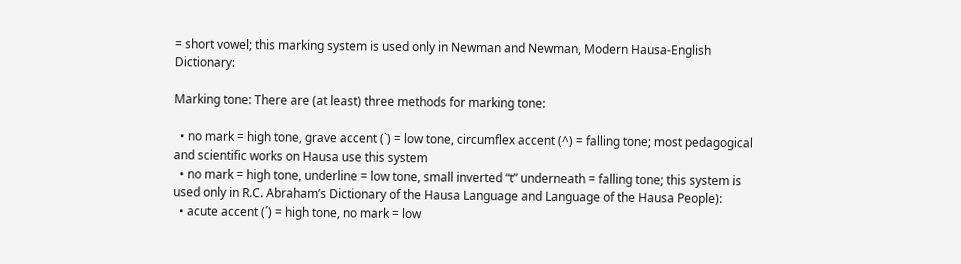= short vowel; this marking system is used only in Newman and Newman, Modern Hausa-English Dictionary:

Marking tone: There are (at least) three methods for marking tone:

  • no mark = high tone, grave accent (`) = low tone, circumflex accent (^) = falling tone; most pedagogical and scientific works on Hausa use this system
  • no mark = high tone, underline = low tone, small inverted “t” underneath = falling tone; this system is used only in R.C. Abraham’s Dictionary of the Hausa Language and Language of the Hausa People):
  • acute accent (´) = high tone, no mark = low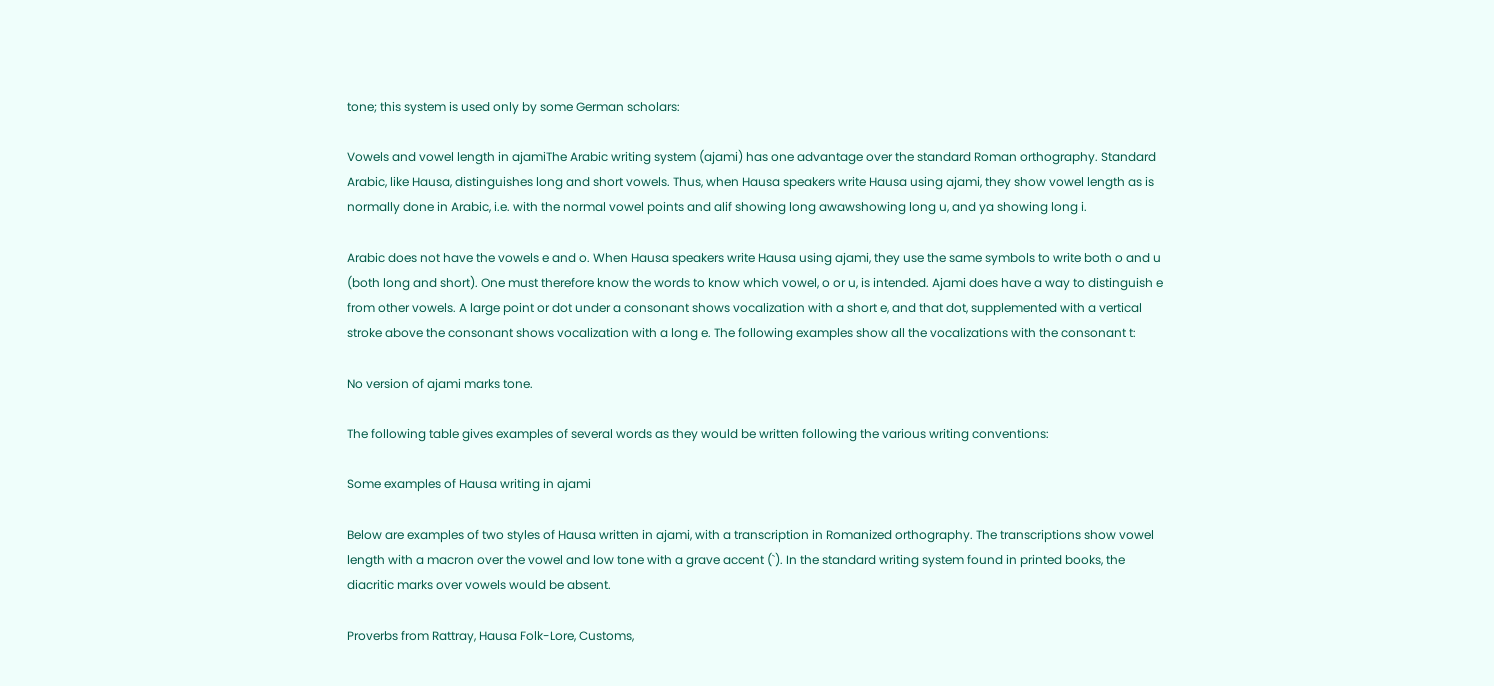tone; this system is used only by some German scholars:

Vowels and vowel length in ajamiThe Arabic writing system (ajami) has one advantage over the standard Roman orthography. Standard Arabic, like Hausa, distinguishes long and short vowels. Thus, when Hausa speakers write Hausa using ajami, they show vowel length as is normally done in Arabic, i.e. with the normal vowel points and alif showing long awawshowing long u, and ya showing long i.

Arabic does not have the vowels e and o. When Hausa speakers write Hausa using ajami, they use the same symbols to write both o and u (both long and short). One must therefore know the words to know which vowel, o or u, is intended. Ajami does have a way to distinguish e from other vowels. A large point or dot under a consonant shows vocalization with a short e, and that dot, supplemented with a vertical stroke above the consonant shows vocalization with a long e. The following examples show all the vocalizations with the consonant t:

No version of ajami marks tone.

The following table gives examples of several words as they would be written following the various writing conventions:

Some examples of Hausa writing in ajami

Below are examples of two styles of Hausa written in ajami, with a transcription in Romanized orthography. The transcriptions show vowel length with a macron over the vowel and low tone with a grave accent (`). In the standard writing system found in printed books, the diacritic marks over vowels would be absent.

Proverbs from Rattray, Hausa Folk-Lore, Customs,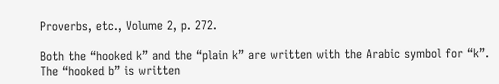Proverbs, etc., Volume 2, p. 272.

Both the “hooked k” and the “plain k” are written with the Arabic symbol for “k”. The “hooked b” is written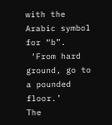with the Arabic symbol for “b”.
 ‘From hard ground, go to a pounded floor.’
The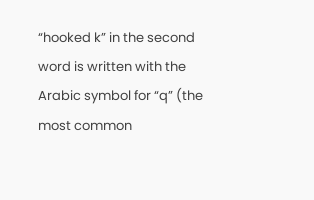“hooked k” in the second word is written with the Arabic symbol for “q” (the most common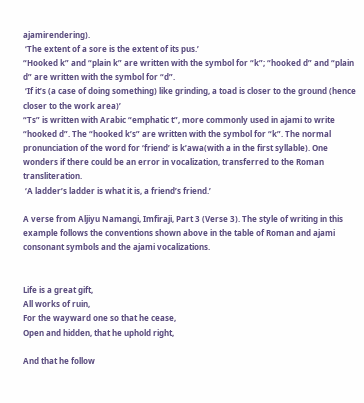ajamirendering).
 ‘The extent of a sore is the extent of its pus.’
“Hooked k” and “plain k” are written with the symbol for “k”; “hooked d” and “plain d” are written with the symbol for “d”.
 ‘If it’s (a case of doing something) like grinding, a toad is closer to the ground (hence closer to the work area)’
“Ts” is written with Arabic “emphatic t”, more commonly used in ajami to write “hooked d”. The “hooked k’s” are written with the symbol for “k”. The normal pronunciation of the word for ‘friend’ is k’awa(with a in the first syllable). One wonders if there could be an error in vocalization, transferred to the Roman transliteration.
 ‘A ladder’s ladder is what it is, a friend’s friend.’

A verse from Aljiyu Namangi, Imfiraji, Part 3 (Verse 3). The style of writing in this example follows the conventions shown above in the table of Roman and ajami consonant symbols and the ajami vocalizations.


Life is a great gift,
All works of ruin,
For the wayward one so that he cease,
Open and hidden, that he uphold right,

And that he follow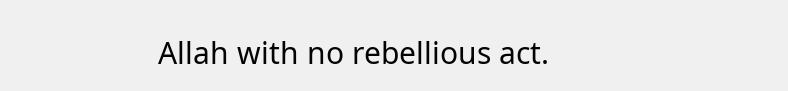Allah with no rebellious act.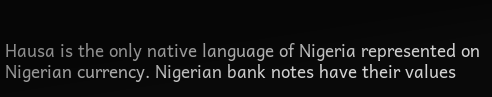Hausa is the only native language of Nigeria represented on Nigerian currency. Nigerian bank notes have their values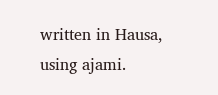written in Hausa, using ajami.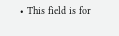• This field is for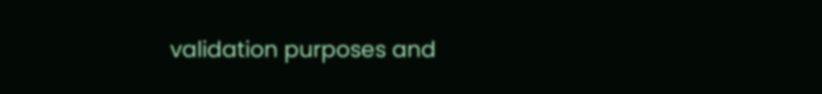validation purposes and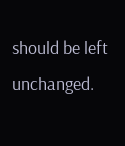should be left unchanged.